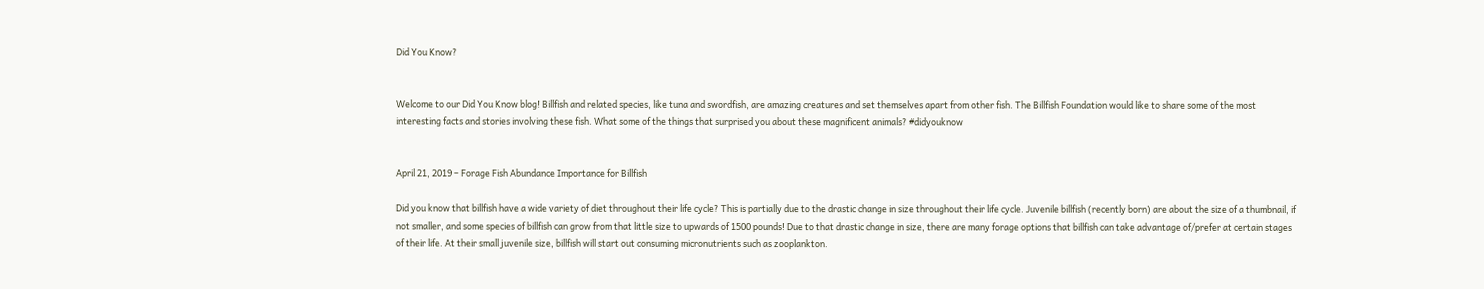Did You Know?


Welcome to our Did You Know blog! Billfish and related species, like tuna and swordfish, are amazing creatures and set themselves apart from other fish. The Billfish Foundation would like to share some of the most interesting facts and stories involving these fish. What some of the things that surprised you about these magnificent animals? #didyouknow


April 21, 2019 – Forage Fish Abundance Importance for Billfish

Did you know that billfish have a wide variety of diet throughout their life cycle? This is partially due to the drastic change in size throughout their life cycle. Juvenile billfish (recently born) are about the size of a thumbnail, if not smaller, and some species of billfish can grow from that little size to upwards of 1500 pounds! Due to that drastic change in size, there are many forage options that billfish can take advantage of/prefer at certain stages of their life. At their small juvenile size, billfish will start out consuming micronutrients such as zooplankton.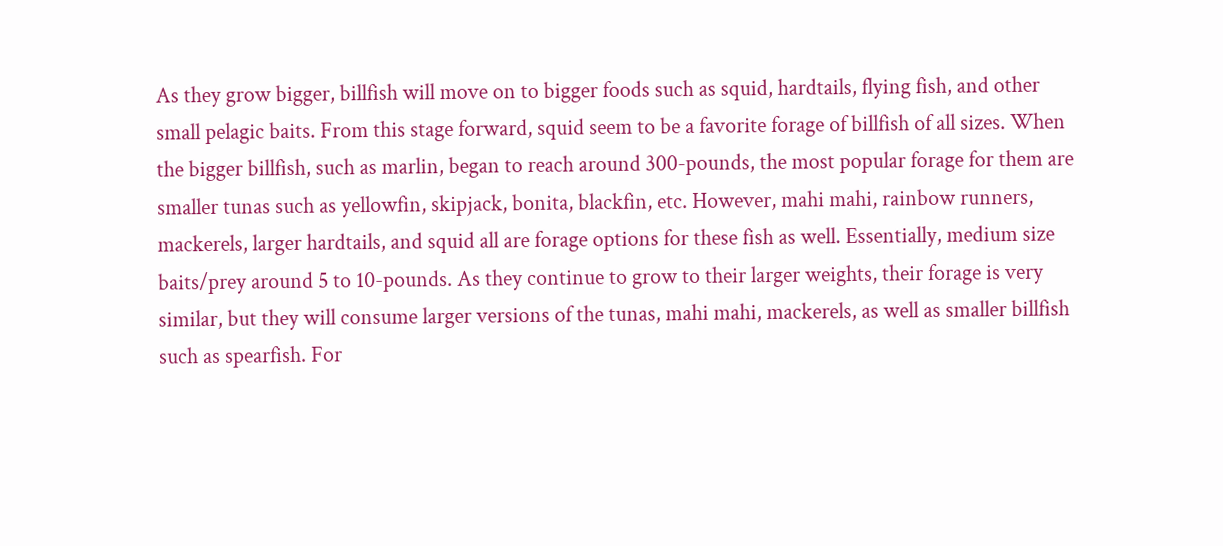As they grow bigger, billfish will move on to bigger foods such as squid, hardtails, flying fish, and other small pelagic baits. From this stage forward, squid seem to be a favorite forage of billfish of all sizes. When the bigger billfish, such as marlin, began to reach around 300-pounds, the most popular forage for them are smaller tunas such as yellowfin, skipjack, bonita, blackfin, etc. However, mahi mahi, rainbow runners, mackerels, larger hardtails, and squid all are forage options for these fish as well. Essentially, medium size baits/prey around 5 to 10-pounds. As they continue to grow to their larger weights, their forage is very similar, but they will consume larger versions of the tunas, mahi mahi, mackerels, as well as smaller billfish such as spearfish. For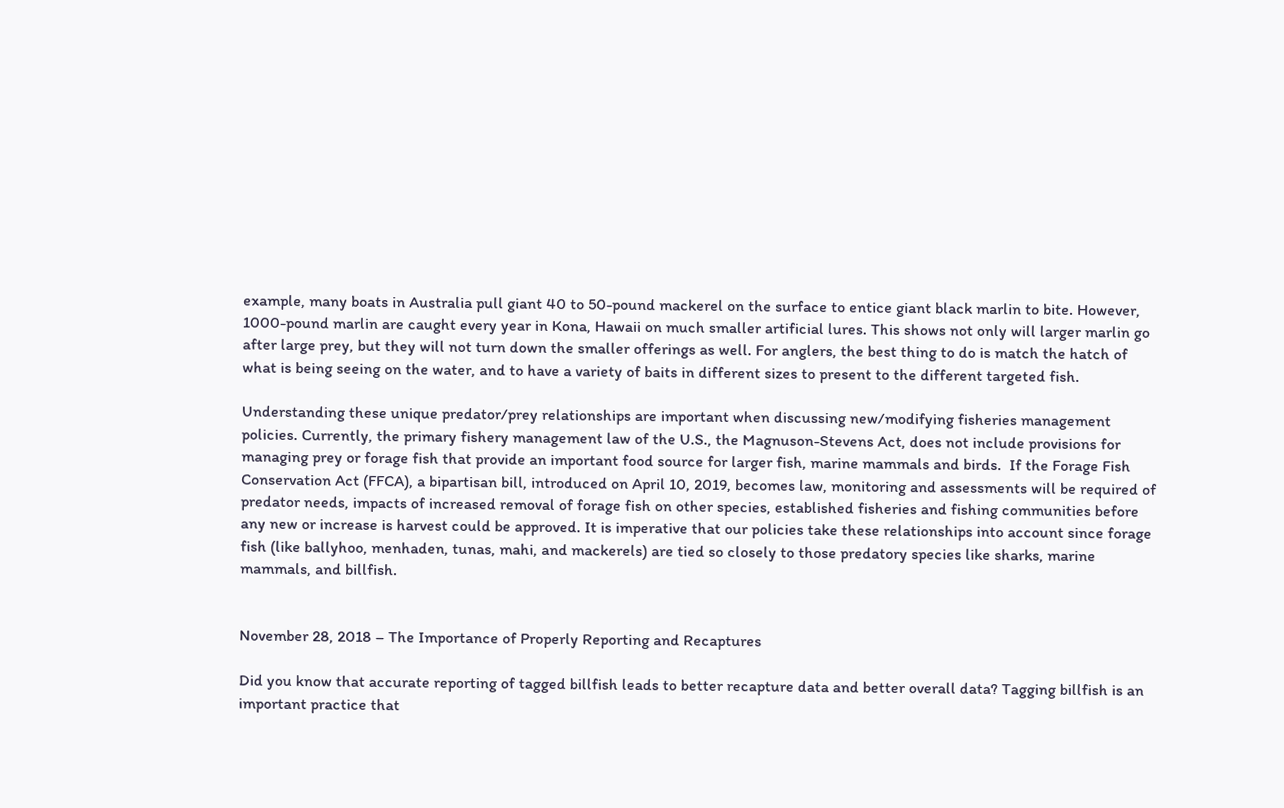example, many boats in Australia pull giant 40 to 50-pound mackerel on the surface to entice giant black marlin to bite. However, 1000-pound marlin are caught every year in Kona, Hawaii on much smaller artificial lures. This shows not only will larger marlin go after large prey, but they will not turn down the smaller offerings as well. For anglers, the best thing to do is match the hatch of what is being seeing on the water, and to have a variety of baits in different sizes to present to the different targeted fish.

Understanding these unique predator/prey relationships are important when discussing new/modifying fisheries management policies. Currently, the primary fishery management law of the U.S., the Magnuson-Stevens Act, does not include provisions for managing prey or forage fish that provide an important food source for larger fish, marine mammals and birds.  If the Forage Fish Conservation Act (FFCA), a bipartisan bill, introduced on April 10, 2019, becomes law, monitoring and assessments will be required of predator needs, impacts of increased removal of forage fish on other species, established fisheries and fishing communities before any new or increase is harvest could be approved. It is imperative that our policies take these relationships into account since forage fish (like ballyhoo, menhaden, tunas, mahi, and mackerels) are tied so closely to those predatory species like sharks, marine mammals, and billfish.


November 28, 2018 – The Importance of Properly Reporting and Recaptures

Did you know that accurate reporting of tagged billfish leads to better recapture data and better overall data? Tagging billfish is an important practice that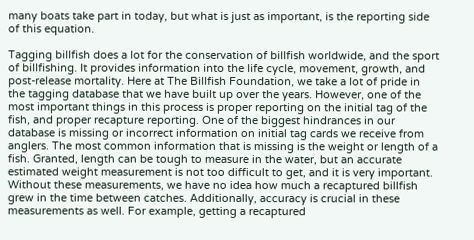many boats take part in today, but what is just as important, is the reporting side of this equation.

Tagging billfish does a lot for the conservation of billfish worldwide, and the sport of billfishing. It provides information into the life cycle, movement, growth, and post-release mortality. Here at The Billfish Foundation, we take a lot of pride in the tagging database that we have built up over the years. However, one of the most important things in this process is proper reporting on the initial tag of the fish, and proper recapture reporting. One of the biggest hindrances in our database is missing or incorrect information on initial tag cards we receive from anglers. The most common information that is missing is the weight or length of a fish. Granted, length can be tough to measure in the water, but an accurate estimated weight measurement is not too difficult to get, and it is very important. Without these measurements, we have no idea how much a recaptured billfish grew in the time between catches. Additionally, accuracy is crucial in these measurements as well. For example, getting a recaptured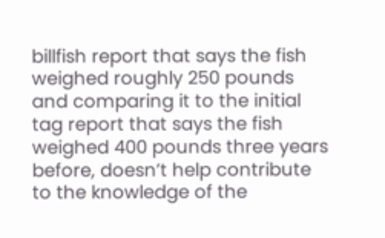billfish report that says the fish weighed roughly 250 pounds and comparing it to the initial tag report that says the fish weighed 400 pounds three years before, doesn’t help contribute to the knowledge of the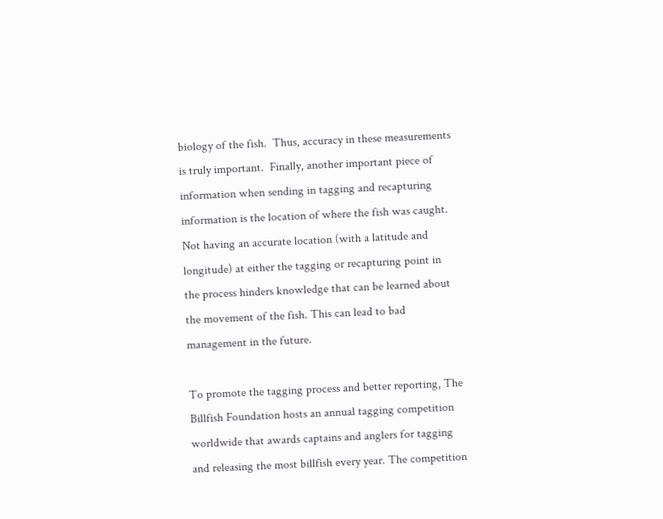biology of the fish.  Thus, accuracy in these measurements is truly important.  Finally, another important piece of information when sending in tagging and recapturing information is the location of where the fish was caught. Not having an accurate location (with a latitude and longitude) at either the tagging or recapturing point in the process hinders knowledge that can be learned about the movement of the fish. This can lead to bad management in the future.

To promote the tagging process and better reporting, The Billfish Foundation hosts an annual tagging competition worldwide that awards captains and anglers for tagging and releasing the most billfish every year. The competition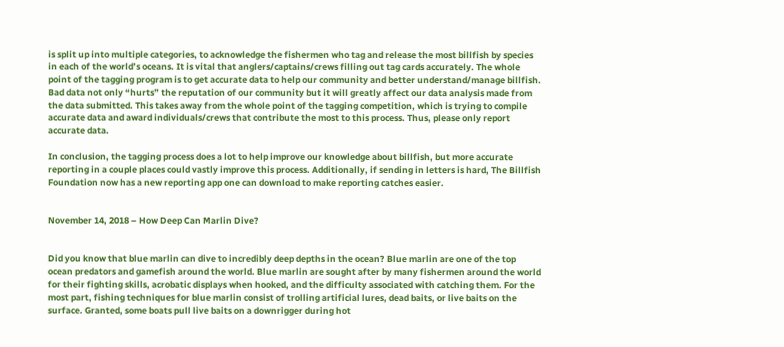is split up into multiple categories, to acknowledge the fishermen who tag and release the most billfish by species in each of the world’s oceans. It is vital that anglers/captains/crews filling out tag cards accurately. The whole point of the tagging program is to get accurate data to help our community and better understand/manage billfish. Bad data not only “hurts” the reputation of our community but it will greatly affect our data analysis made from the data submitted. This takes away from the whole point of the tagging competition, which is trying to compile accurate data and award individuals/crews that contribute the most to this process. Thus, please only report accurate data.

In conclusion, the tagging process does a lot to help improve our knowledge about billfish, but more accurate reporting in a couple places could vastly improve this process. Additionally, if sending in letters is hard, The Billfish Foundation now has a new reporting app one can download to make reporting catches easier.


November 14, 2018 – How Deep Can Marlin Dive?


Did you know that blue marlin can dive to incredibly deep depths in the ocean? Blue marlin are one of the top ocean predators and gamefish around the world. Blue marlin are sought after by many fishermen around the world for their fighting skills, acrobatic displays when hooked, and the difficulty associated with catching them. For the most part, fishing techniques for blue marlin consist of trolling artificial lures, dead baits, or live baits on the surface. Granted, some boats pull live baits on a downrigger during hot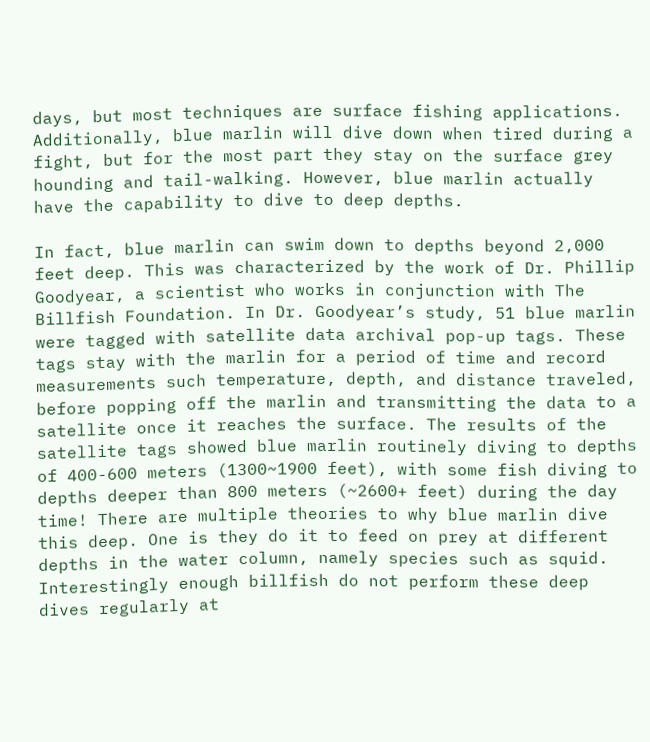days, but most techniques are surface fishing applications. Additionally, blue marlin will dive down when tired during a fight, but for the most part they stay on the surface grey hounding and tail-walking. However, blue marlin actually have the capability to dive to deep depths.

In fact, blue marlin can swim down to depths beyond 2,000 feet deep. This was characterized by the work of Dr. Phillip Goodyear, a scientist who works in conjunction with The Billfish Foundation. In Dr. Goodyear’s study, 51 blue marlin were tagged with satellite data archival pop-up tags. These tags stay with the marlin for a period of time and record measurements such temperature, depth, and distance traveled, before popping off the marlin and transmitting the data to a satellite once it reaches the surface. The results of the satellite tags showed blue marlin routinely diving to depths of 400-600 meters (1300~1900 feet), with some fish diving to depths deeper than 800 meters (~2600+ feet) during the day time! There are multiple theories to why blue marlin dive this deep. One is they do it to feed on prey at different depths in the water column, namely species such as squid. Interestingly enough billfish do not perform these deep dives regularly at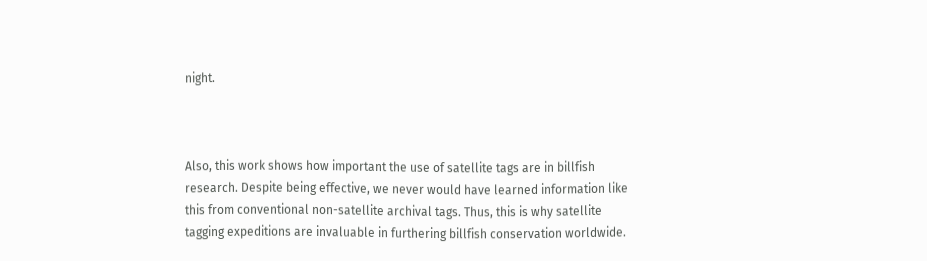night.



Also, this work shows how important the use of satellite tags are in billfish research. Despite being effective, we never would have learned information like this from conventional non-satellite archival tags. Thus, this is why satellite tagging expeditions are invaluable in furthering billfish conservation worldwide.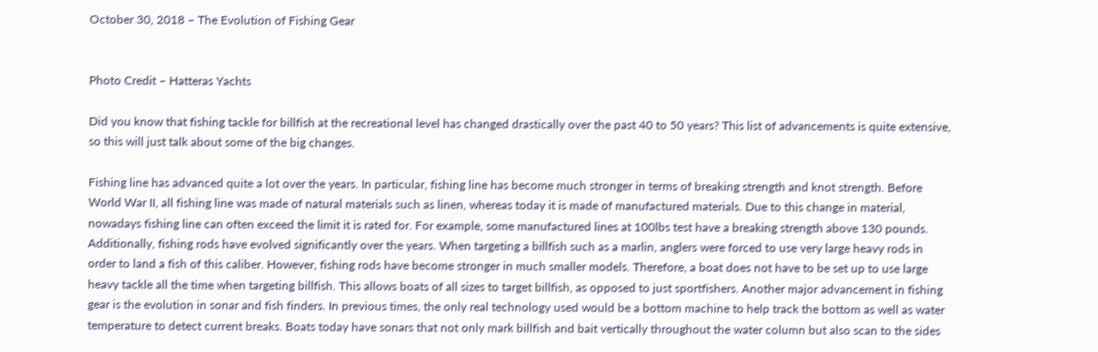October 30, 2018 – The Evolution of Fishing Gear


Photo Credit – Hatteras Yachts

Did you know that fishing tackle for billfish at the recreational level has changed drastically over the past 40 to 50 years? This list of advancements is quite extensive, so this will just talk about some of the big changes.

Fishing line has advanced quite a lot over the years. In particular, fishing line has become much stronger in terms of breaking strength and knot strength. Before World War II, all fishing line was made of natural materials such as linen, whereas today it is made of manufactured materials. Due to this change in material, nowadays fishing line can often exceed the limit it is rated for. For example, some manufactured lines at 100lbs test have a breaking strength above 130 pounds. Additionally, fishing rods have evolved significantly over the years. When targeting a billfish such as a marlin, anglers were forced to use very large heavy rods in order to land a fish of this caliber. However, fishing rods have become stronger in much smaller models. Therefore, a boat does not have to be set up to use large heavy tackle all the time when targeting billfish. This allows boats of all sizes to target billfish, as opposed to just sportfishers. Another major advancement in fishing gear is the evolution in sonar and fish finders. In previous times, the only real technology used would be a bottom machine to help track the bottom as well as water temperature to detect current breaks. Boats today have sonars that not only mark billfish and bait vertically throughout the water column but also scan to the sides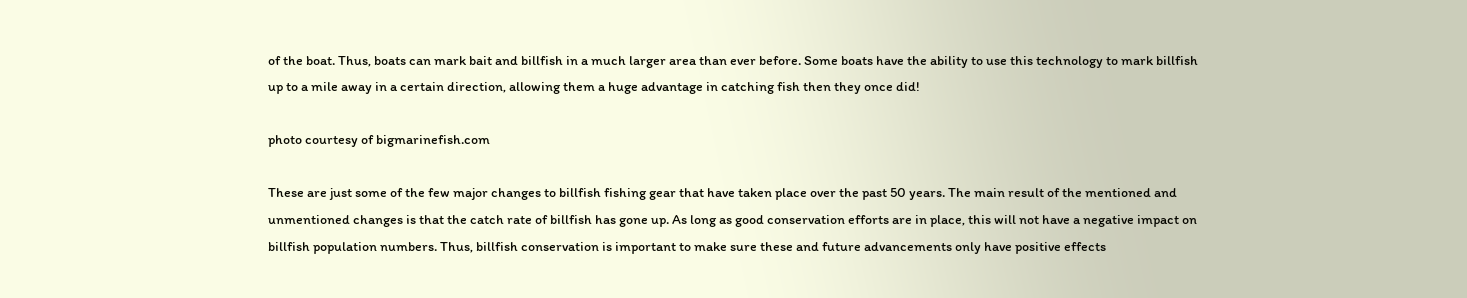of the boat. Thus, boats can mark bait and billfish in a much larger area than ever before. Some boats have the ability to use this technology to mark billfish up to a mile away in a certain direction, allowing them a huge advantage in catching fish then they once did!

photo courtesy of bigmarinefish.com

These are just some of the few major changes to billfish fishing gear that have taken place over the past 50 years. The main result of the mentioned and unmentioned changes is that the catch rate of billfish has gone up. As long as good conservation efforts are in place, this will not have a negative impact on billfish population numbers. Thus, billfish conservation is important to make sure these and future advancements only have positive effects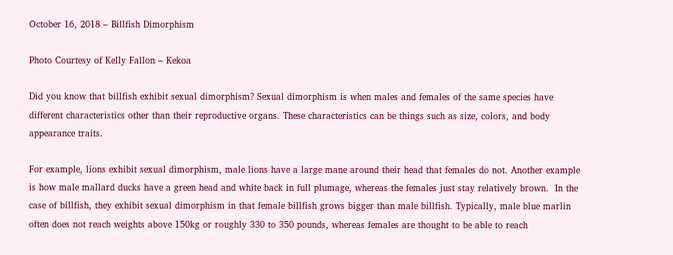October 16, 2018 – Billfish Dimorphism

Photo Courtesy of Kelly Fallon – Kekoa

Did you know that billfish exhibit sexual dimorphism? Sexual dimorphism is when males and females of the same species have different characteristics other than their reproductive organs. These characteristics can be things such as size, colors, and body appearance traits.

For example, lions exhibit sexual dimorphism, male lions have a large mane around their head that females do not. Another example is how male mallard ducks have a green head and white back in full plumage, whereas the females just stay relatively brown.  In the case of billfish, they exhibit sexual dimorphism in that female billfish grows bigger than male billfish. Typically, male blue marlin often does not reach weights above 150kg or roughly 330 to 350 pounds, whereas females are thought to be able to reach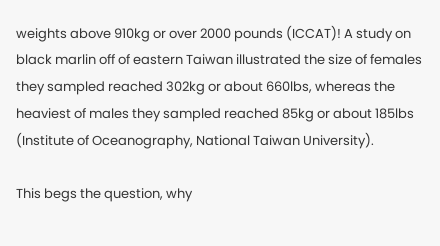weights above 910kg or over 2000 pounds (ICCAT)! A study on black marlin off of eastern Taiwan illustrated the size of females they sampled reached 302kg or about 660lbs, whereas the heaviest of males they sampled reached 85kg or about 185lbs (Institute of Oceanography, National Taiwan University).

This begs the question, why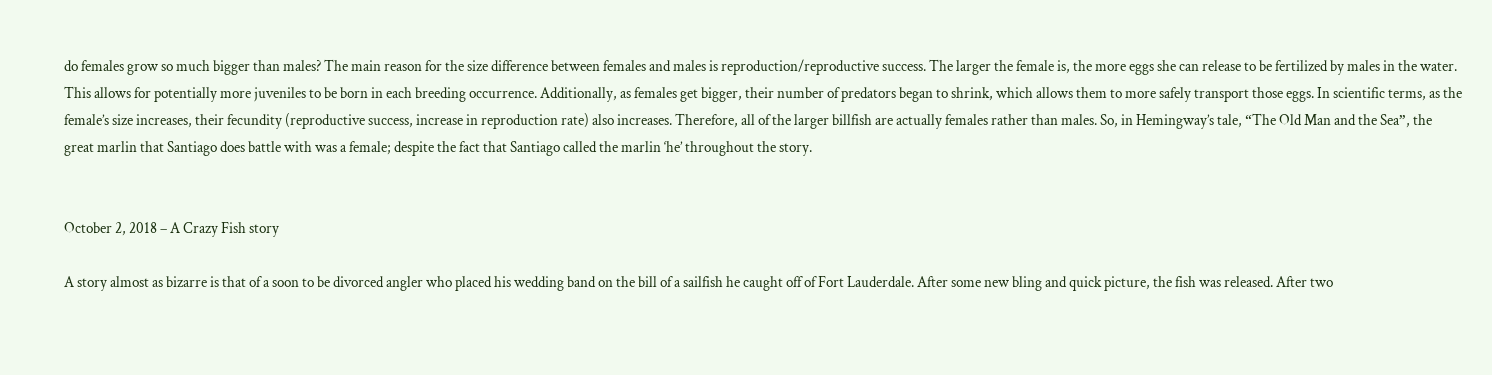do females grow so much bigger than males? The main reason for the size difference between females and males is reproduction/reproductive success. The larger the female is, the more eggs she can release to be fertilized by males in the water. This allows for potentially more juveniles to be born in each breeding occurrence. Additionally, as females get bigger, their number of predators began to shrink, which allows them to more safely transport those eggs. In scientific terms, as the female’s size increases, their fecundity (reproductive success, increase in reproduction rate) also increases. Therefore, all of the larger billfish are actually females rather than males. So, in Hemingway’s tale, “The Old Man and the Sea”, the great marlin that Santiago does battle with was a female; despite the fact that Santiago called the marlin ‘he’ throughout the story.


October 2, 2018 – A Crazy Fish story

A story almost as bizarre is that of a soon to be divorced angler who placed his wedding band on the bill of a sailfish he caught off of Fort Lauderdale. After some new bling and quick picture, the fish was released. After two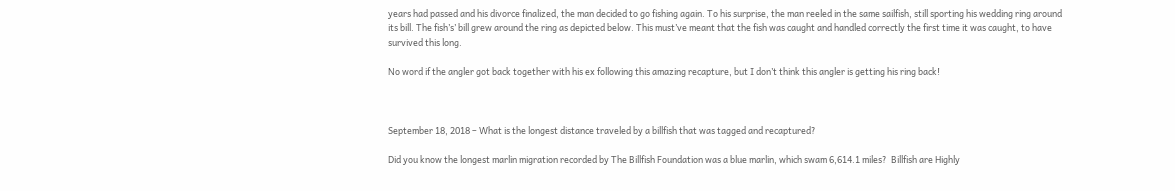years had passed and his divorce finalized, the man decided to go fishing again. To his surprise, the man reeled in the same sailfish, still sporting his wedding ring around its bill. The fish’s’ bill grew around the ring as depicted below. This must’ve meant that the fish was caught and handled correctly the first time it was caught, to have survived this long.

No word if the angler got back together with his ex following this amazing recapture, but I don’t think this angler is getting his ring back!



September 18, 2018 – What is the longest distance traveled by a billfish that was tagged and recaptured?

Did you know the longest marlin migration recorded by The Billfish Foundation was a blue marlin, which swam 6,614.1 miles?  Billfish are Highly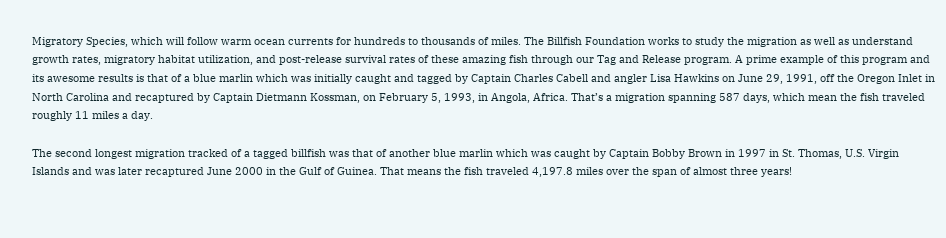Migratory Species, which will follow warm ocean currents for hundreds to thousands of miles. The Billfish Foundation works to study the migration as well as understand growth rates, migratory habitat utilization, and post-release survival rates of these amazing fish through our Tag and Release program. A prime example of this program and its awesome results is that of a blue marlin which was initially caught and tagged by Captain Charles Cabell and angler Lisa Hawkins on June 29, 1991, off the Oregon Inlet in North Carolina and recaptured by Captain Dietmann Kossman, on February 5, 1993, in Angola, Africa. That’s a migration spanning 587 days, which mean the fish traveled roughly 11 miles a day.

The second longest migration tracked of a tagged billfish was that of another blue marlin which was caught by Captain Bobby Brown in 1997 in St. Thomas, U.S. Virgin Islands and was later recaptured June 2000 in the Gulf of Guinea. That means the fish traveled 4,197.8 miles over the span of almost three years!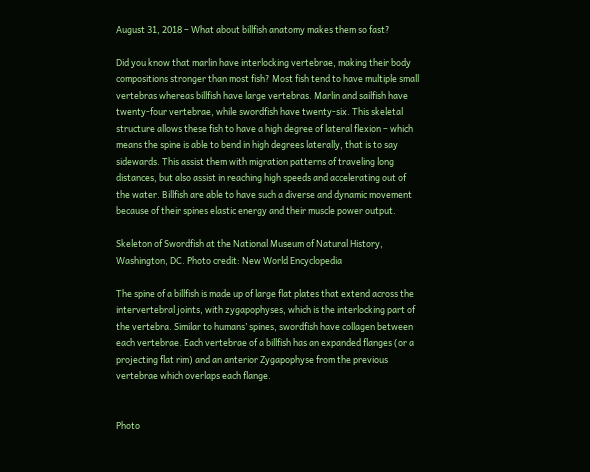August 31, 2018 – What about billfish anatomy makes them so fast?

Did you know that marlin have interlocking vertebrae, making their body compositions stronger than most fish? Most fish tend to have multiple small vertebras whereas billfish have large vertebras. Marlin and sailfish have twenty-four vertebrae, while swordfish have twenty-six. This skeletal structure allows these fish to have a high degree of lateral flexion – which means the spine is able to bend in high degrees laterally, that is to say sidewards. This assist them with migration patterns of traveling long distances, but also assist in reaching high speeds and accelerating out of the water. Billfish are able to have such a diverse and dynamic movement because of their spines elastic energy and their muscle power output.

Skeleton of Swordfish at the National Museum of Natural History, Washington, DC. Photo credit: New World Encyclopedia

The spine of a billfish is made up of large flat plates that extend across the intervertebral joints, with zygapophyses, which is the interlocking part of the vertebra. Similar to humans’ spines, swordfish have collagen between each vertebrae. Each vertebrae of a billfish has an expanded flanges (or a projecting flat rim) and an anterior Zygapophyse from the previous vertebrae which overlaps each flange.


Photo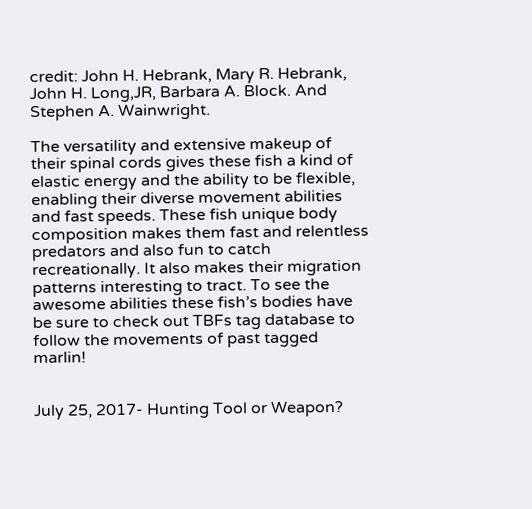credit: John H. Hebrank, Mary R. Hebrank, John H. Long,JR, Barbara A. Block. And Stephen A. Wainwright.

The versatility and extensive makeup of their spinal cords gives these fish a kind of elastic energy and the ability to be flexible, enabling their diverse movement abilities and fast speeds. These fish unique body composition makes them fast and relentless predators and also fun to catch recreationally. It also makes their migration patterns interesting to tract. To see the awesome abilities these fish’s bodies have be sure to check out TBFs tag database to follow the movements of past tagged marlin!


July 25, 2017- Hunting Tool or Weapon?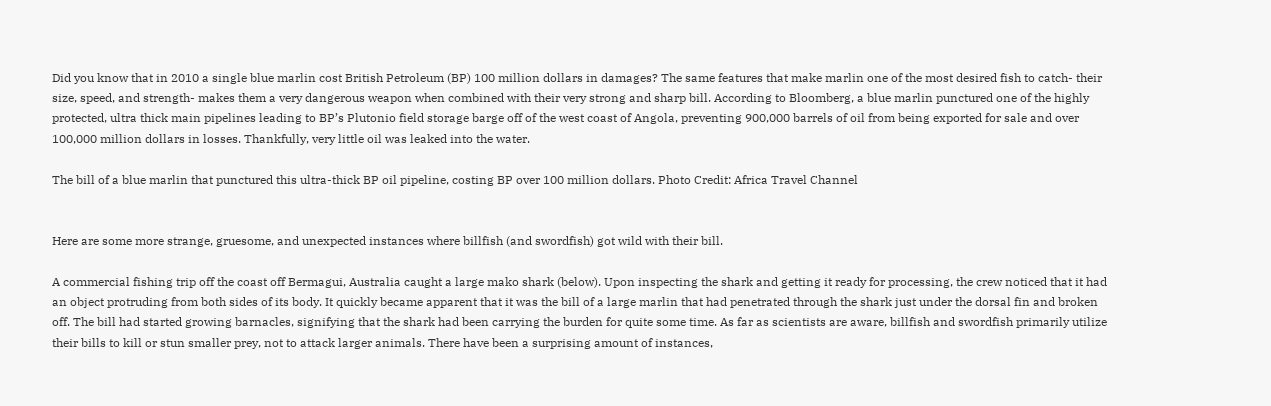Did you know that in 2010 a single blue marlin cost British Petroleum (BP) 100 million dollars in damages? The same features that make marlin one of the most desired fish to catch- their size, speed, and strength- makes them a very dangerous weapon when combined with their very strong and sharp bill. According to Bloomberg, a blue marlin punctured one of the highly protected, ultra thick main pipelines leading to BP’s Plutonio field storage barge off of the west coast of Angola, preventing 900,000 barrels of oil from being exported for sale and over 100,000 million dollars in losses. Thankfully, very little oil was leaked into the water.

The bill of a blue marlin that punctured this ultra-thick BP oil pipeline, costing BP over 100 million dollars. Photo Credit: Africa Travel Channel


Here are some more strange, gruesome, and unexpected instances where billfish (and swordfish) got wild with their bill.

A commercial fishing trip off the coast off Bermagui, Australia caught a large mako shark (below). Upon inspecting the shark and getting it ready for processing, the crew noticed that it had an object protruding from both sides of its body. It quickly became apparent that it was the bill of a large marlin that had penetrated through the shark just under the dorsal fin and broken off. The bill had started growing barnacles, signifying that the shark had been carrying the burden for quite some time. As far as scientists are aware, billfish and swordfish primarily utilize their bills to kill or stun smaller prey, not to attack larger animals. There have been a surprising amount of instances,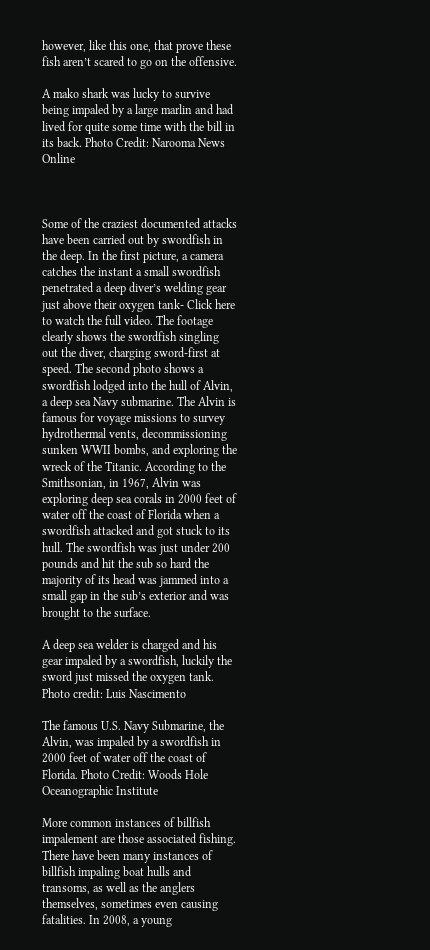however, like this one, that prove these fish aren’t scared to go on the offensive.

A mako shark was lucky to survive being impaled by a large marlin and had lived for quite some time with the bill in its back. Photo Credit: Narooma News Online



Some of the craziest documented attacks have been carried out by swordfish in the deep. In the first picture, a camera catches the instant a small swordfish penetrated a deep diver’s welding gear just above their oxygen tank- Click here to watch the full video. The footage clearly shows the swordfish singling out the diver, charging sword-first at speed. The second photo shows a swordfish lodged into the hull of Alvin, a deep sea Navy submarine. The Alvin is famous for voyage missions to survey hydrothermal vents, decommissioning sunken WWII bombs, and exploring the wreck of the Titanic. According to the Smithsonian, in 1967, Alvin was exploring deep sea corals in 2000 feet of water off the coast of Florida when a swordfish attacked and got stuck to its hull. The swordfish was just under 200 pounds and hit the sub so hard the majority of its head was jammed into a small gap in the sub’s exterior and was brought to the surface.

A deep sea welder is charged and his gear impaled by a swordfish, luckily the sword just missed the oxygen tank. Photo credit: Luis Nascimento

The famous U.S. Navy Submarine, the Alvin, was impaled by a swordfish in 2000 feet of water off the coast of Florida. Photo Credit: Woods Hole Oceanographic Institute

More common instances of billfish impalement are those associated fishing. There have been many instances of billfish impaling boat hulls and transoms, as well as the anglers themselves, sometimes even causing fatalities. In 2008, a young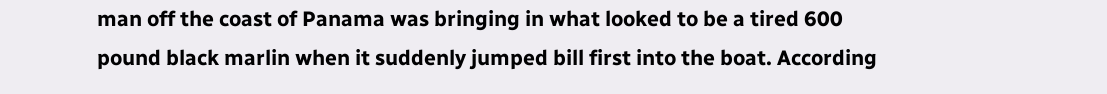man off the coast of Panama was bringing in what looked to be a tired 600 pound black marlin when it suddenly jumped bill first into the boat. According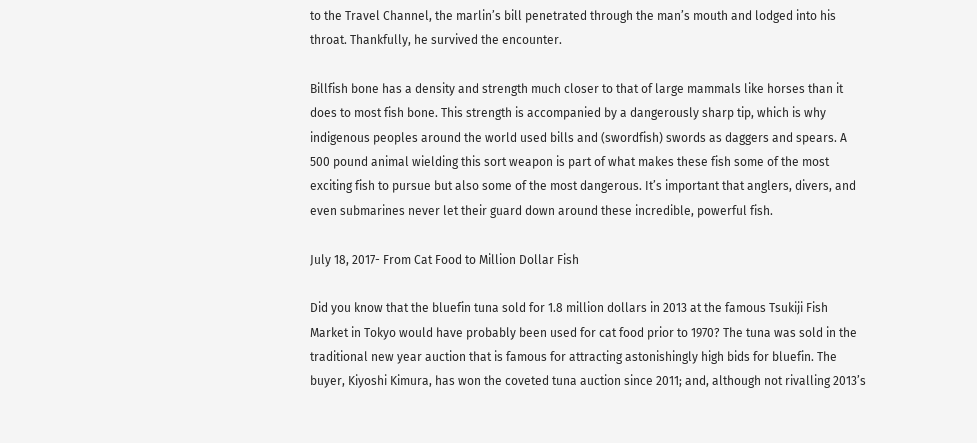to the Travel Channel, the marlin’s bill penetrated through the man’s mouth and lodged into his throat. Thankfully, he survived the encounter.

Billfish bone has a density and strength much closer to that of large mammals like horses than it does to most fish bone. This strength is accompanied by a dangerously sharp tip, which is why indigenous peoples around the world used bills and (swordfish) swords as daggers and spears. A 500 pound animal wielding this sort weapon is part of what makes these fish some of the most exciting fish to pursue but also some of the most dangerous. It’s important that anglers, divers, and even submarines never let their guard down around these incredible, powerful fish.

July 18, 2017- From Cat Food to Million Dollar Fish

Did you know that the bluefin tuna sold for 1.8 million dollars in 2013 at the famous Tsukiji Fish Market in Tokyo would have probably been used for cat food prior to 1970? The tuna was sold in the traditional new year auction that is famous for attracting astonishingly high bids for bluefin. The buyer, Kiyoshi Kimura, has won the coveted tuna auction since 2011; and, although not rivalling 2013’s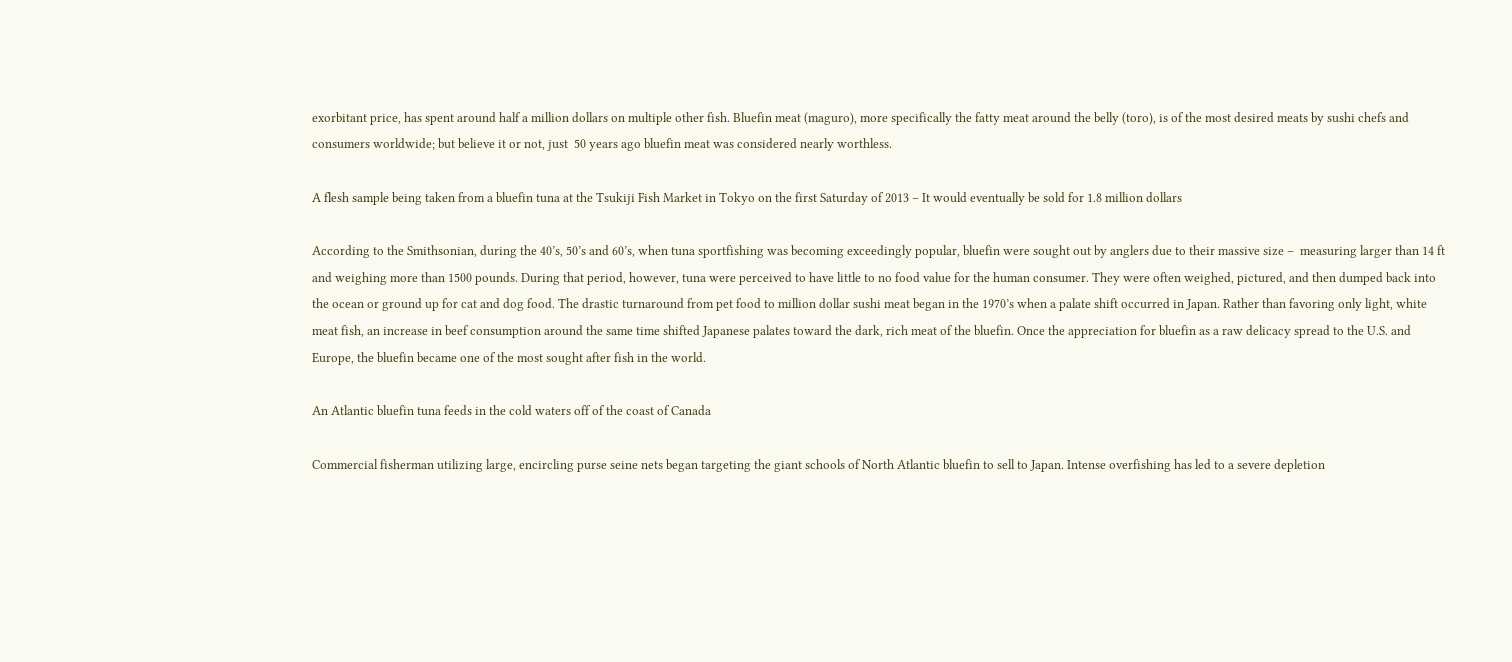exorbitant price, has spent around half a million dollars on multiple other fish. Bluefin meat (maguro), more specifically the fatty meat around the belly (toro), is of the most desired meats by sushi chefs and consumers worldwide; but believe it or not, just  50 years ago bluefin meat was considered nearly worthless.

A flesh sample being taken from a bluefin tuna at the Tsukiji Fish Market in Tokyo on the first Saturday of 2013 – It would eventually be sold for 1.8 million dollars

According to the Smithsonian, during the 40’s, 50’s and 60’s, when tuna sportfishing was becoming exceedingly popular, bluefin were sought out by anglers due to their massive size –  measuring larger than 14 ft and weighing more than 1500 pounds. During that period, however, tuna were perceived to have little to no food value for the human consumer. They were often weighed, pictured, and then dumped back into the ocean or ground up for cat and dog food. The drastic turnaround from pet food to million dollar sushi meat began in the 1970’s when a palate shift occurred in Japan. Rather than favoring only light, white meat fish, an increase in beef consumption around the same time shifted Japanese palates toward the dark, rich meat of the bluefin. Once the appreciation for bluefin as a raw delicacy spread to the U.S. and Europe, the bluefin became one of the most sought after fish in the world.

An Atlantic bluefin tuna feeds in the cold waters off of the coast of Canada

Commercial fisherman utilizing large, encircling purse seine nets began targeting the giant schools of North Atlantic bluefin to sell to Japan. Intense overfishing has led to a severe depletion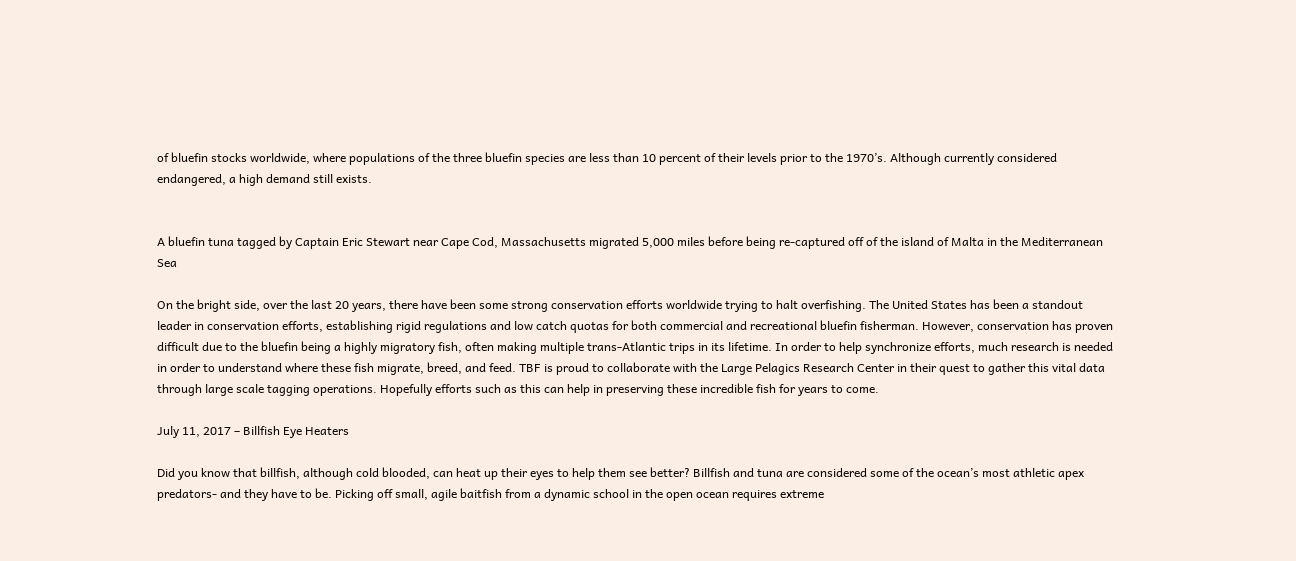of bluefin stocks worldwide, where populations of the three bluefin species are less than 10 percent of their levels prior to the 1970’s. Although currently considered endangered, a high demand still exists.


A bluefin tuna tagged by Captain Eric Stewart near Cape Cod, Massachusetts migrated 5,000 miles before being re-captured off of the island of Malta in the Mediterranean Sea

On the bright side, over the last 20 years, there have been some strong conservation efforts worldwide trying to halt overfishing. The United States has been a standout leader in conservation efforts, establishing rigid regulations and low catch quotas for both commercial and recreational bluefin fisherman. However, conservation has proven difficult due to the bluefin being a highly migratory fish, often making multiple trans-Atlantic trips in its lifetime. In order to help synchronize efforts, much research is needed in order to understand where these fish migrate, breed, and feed. TBF is proud to collaborate with the Large Pelagics Research Center in their quest to gather this vital data through large scale tagging operations. Hopefully efforts such as this can help in preserving these incredible fish for years to come.

July 11, 2017 – Billfish Eye Heaters

Did you know that billfish, although cold blooded, can heat up their eyes to help them see better? Billfish and tuna are considered some of the ocean’s most athletic apex predators- and they have to be. Picking off small, agile baitfish from a dynamic school in the open ocean requires extreme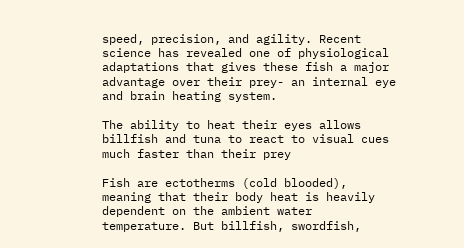speed, precision, and agility. Recent science has revealed one of physiological adaptations that gives these fish a major advantage over their prey- an internal eye and brain heating system.

The ability to heat their eyes allows billfish and tuna to react to visual cues much faster than their prey

Fish are ectotherms (cold blooded), meaning that their body heat is heavily dependent on the ambient water temperature. But billfish, swordfish,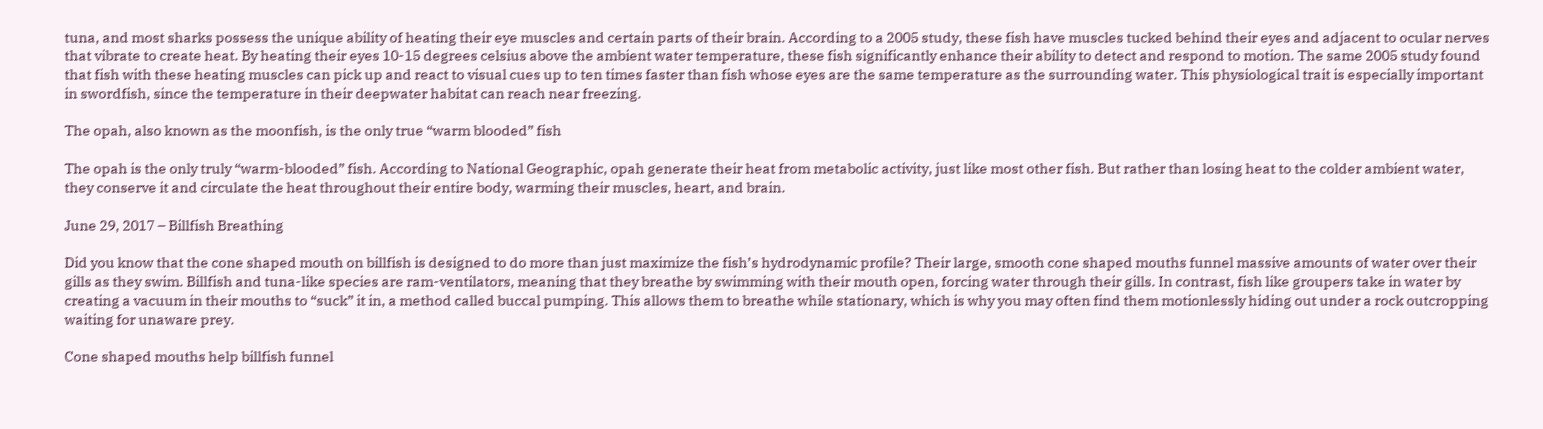tuna, and most sharks possess the unique ability of heating their eye muscles and certain parts of their brain. According to a 2005 study, these fish have muscles tucked behind their eyes and adjacent to ocular nerves that vibrate to create heat. By heating their eyes 10-15 degrees celsius above the ambient water temperature, these fish significantly enhance their ability to detect and respond to motion. The same 2005 study found that fish with these heating muscles can pick up and react to visual cues up to ten times faster than fish whose eyes are the same temperature as the surrounding water. This physiological trait is especially important in swordfish, since the temperature in their deepwater habitat can reach near freezing.

The opah, also known as the moonfish, is the only true “warm blooded” fish

The opah is the only truly “warm-blooded” fish. According to National Geographic, opah generate their heat from metabolic activity, just like most other fish. But rather than losing heat to the colder ambient water, they conserve it and circulate the heat throughout their entire body, warming their muscles, heart, and brain.

June 29, 2017 – Billfish Breathing

Did you know that the cone shaped mouth on billfish is designed to do more than just maximize the fish’s hydrodynamic profile? Their large, smooth cone shaped mouths funnel massive amounts of water over their gills as they swim. Billfish and tuna-like species are ram-ventilators, meaning that they breathe by swimming with their mouth open, forcing water through their gills. In contrast, fish like groupers take in water by creating a vacuum in their mouths to “suck” it in, a method called buccal pumping. This allows them to breathe while stationary, which is why you may often find them motionlessly hiding out under a rock outcropping waiting for unaware prey.

Cone shaped mouths help billfish funnel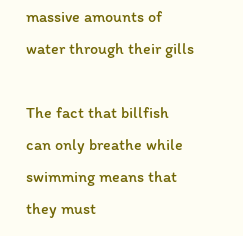massive amounts of water through their gills

The fact that billfish can only breathe while swimming means that they must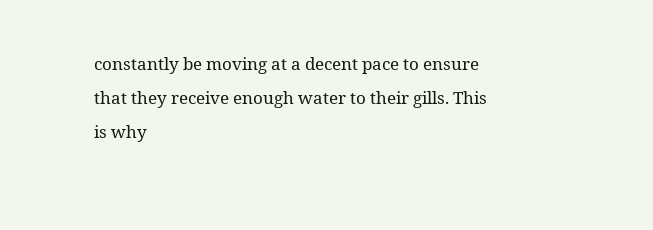constantly be moving at a decent pace to ensure that they receive enough water to their gills. This is why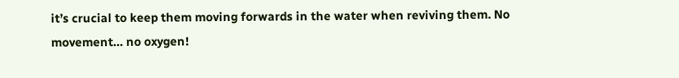it’s crucial to keep them moving forwards in the water when reviving them. No movement… no oxygen!